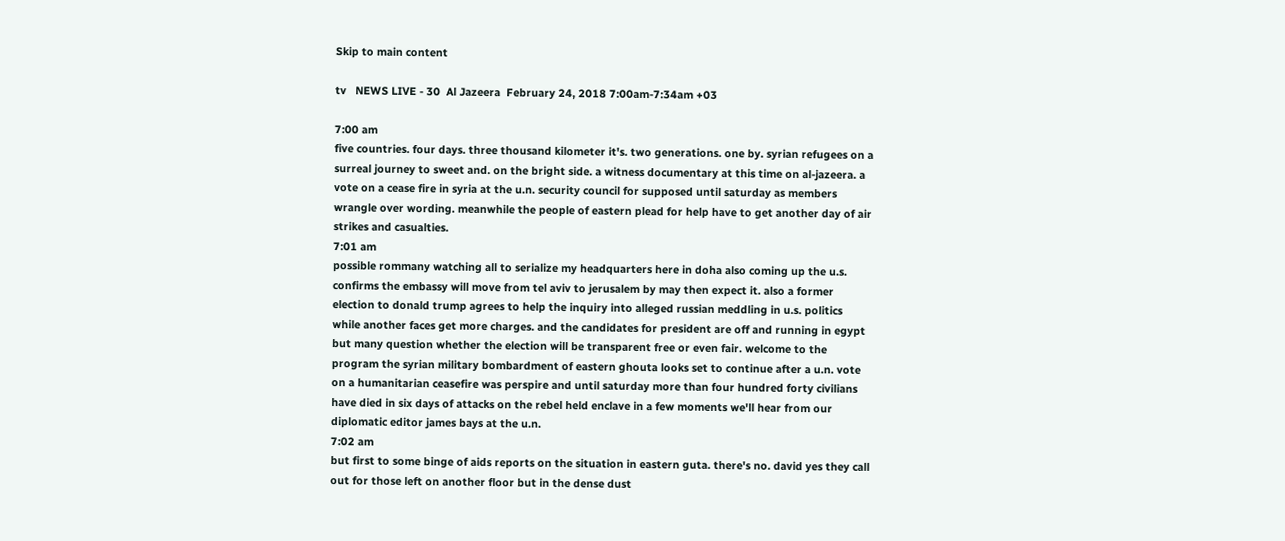Skip to main content

tv   NEWS LIVE - 30  Al Jazeera  February 24, 2018 7:00am-7:34am +03

7:00 am
five countries. four days. three thousand kilometer it's. two generations. one by. syrian refugees on a surreal journey to sweet and. on the bright side. a witness documentary at this time on al-jazeera. a vote on a cease fire in syria at the u.n. security council for supposed until saturday as members wrangle over wording. meanwhile the people of eastern plead for help have to get another day of air strikes and casualties.
7:01 am
possible rommany watching all to serialize my headquarters here in doha also coming up the u.s. confirms the embassy will move from tel aviv to jerusalem by may then expect it. also a former election to donald trump agrees to help the inquiry into alleged russian meddling in u.s. politics while another faces get more charges. and the candidates for president are off and running in egypt but many question whether the election will be transparent free or even fair. welcome to the program the syrian military bombardment of eastern ghouta looks set to continue after a u.n. vote on a humanitarian ceasefire was perspire and until saturday more than four hundred forty civilians have died in six days of attacks on the rebel held enclave in a few moments we'll hear from our diplomatic editor james bays at the u.n.
7:02 am
but first to some binge of aids reports on the situation in eastern guta. there's no. david yes they call out for those left on another floor but in the dense dust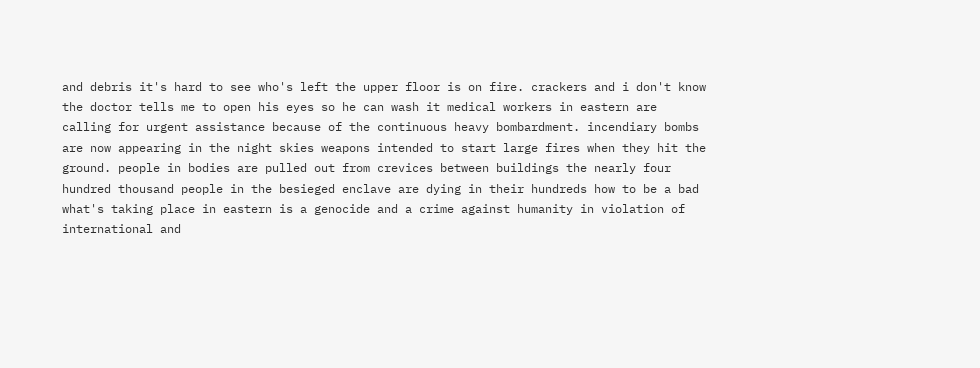and debris it's hard to see who's left the upper floor is on fire. crackers and i don't know the doctor tells me to open his eyes so he can wash it medical workers in eastern are calling for urgent assistance because of the continuous heavy bombardment. incendiary bombs are now appearing in the night skies weapons intended to start large fires when they hit the ground. people in bodies are pulled out from crevices between buildings the nearly four hundred thousand people in the besieged enclave are dying in their hundreds how to be a bad what's taking place in eastern is a genocide and a crime against humanity in violation of international and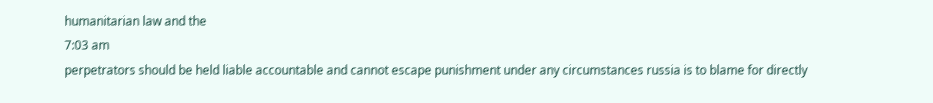humanitarian law and the
7:03 am
perpetrators should be held liable accountable and cannot escape punishment under any circumstances russia is to blame for directly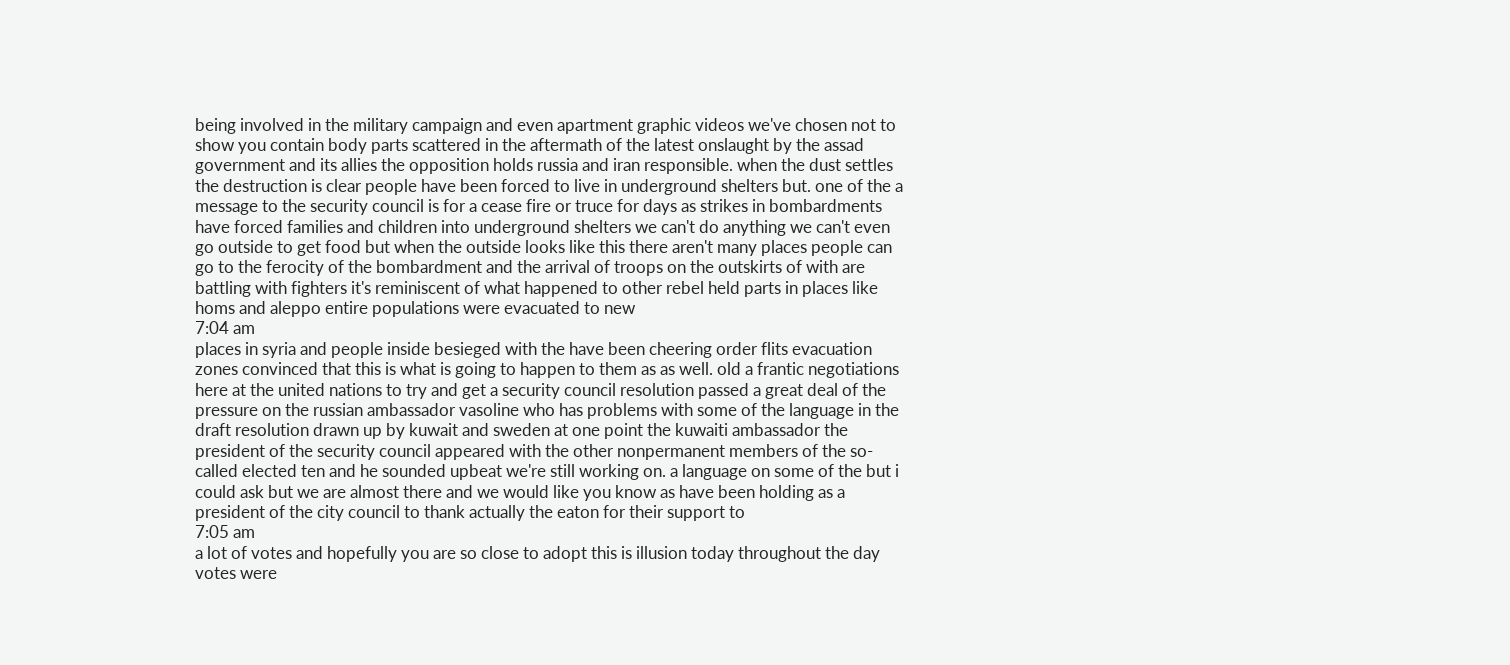being involved in the military campaign and even apartment graphic videos we've chosen not to show you contain body parts scattered in the aftermath of the latest onslaught by the assad government and its allies the opposition holds russia and iran responsible. when the dust settles the destruction is clear people have been forced to live in underground shelters but. one of the a message to the security council is for a cease fire or truce for days as strikes in bombardments have forced families and children into underground shelters we can't do anything we can't even go outside to get food but when the outside looks like this there aren't many places people can go to the ferocity of the bombardment and the arrival of troops on the outskirts of with are battling with fighters it's reminiscent of what happened to other rebel held parts in places like homs and aleppo entire populations were evacuated to new
7:04 am
places in syria and people inside besieged with the have been cheering order flits evacuation zones convinced that this is what is going to happen to them as as well. old a frantic negotiations here at the united nations to try and get a security council resolution passed a great deal of the pressure on the russian ambassador vasoline who has problems with some of the language in the draft resolution drawn up by kuwait and sweden at one point the kuwaiti ambassador the president of the security council appeared with the other nonpermanent members of the so-called elected ten and he sounded upbeat we're still working on. a language on some of the but i could ask but we are almost there and we would like you know as have been holding as a president of the city council to thank actually the eaton for their support to
7:05 am
a lot of votes and hopefully you are so close to adopt this is illusion today throughout the day votes were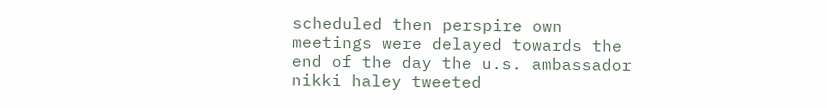scheduled then perspire own meetings were delayed towards the end of the day the u.s. ambassador nikki haley tweeted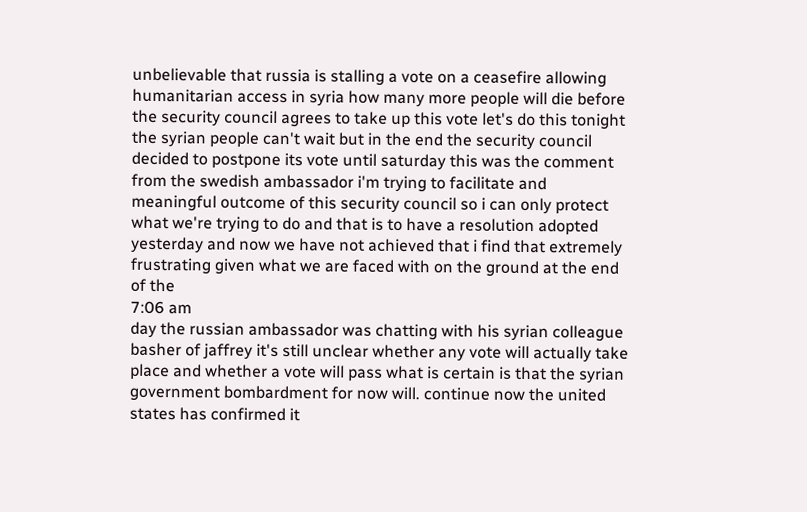unbelievable that russia is stalling a vote on a ceasefire allowing humanitarian access in syria how many more people will die before the security council agrees to take up this vote let's do this tonight the syrian people can't wait but in the end the security council decided to postpone its vote until saturday this was the comment from the swedish ambassador i'm trying to facilitate and meaningful outcome of this security council so i can only protect what we're trying to do and that is to have a resolution adopted yesterday and now we have not achieved that i find that extremely frustrating given what we are faced with on the ground at the end of the
7:06 am
day the russian ambassador was chatting with his syrian colleague basher of jaffrey it's still unclear whether any vote will actually take place and whether a vote will pass what is certain is that the syrian government bombardment for now will. continue now the united states has confirmed it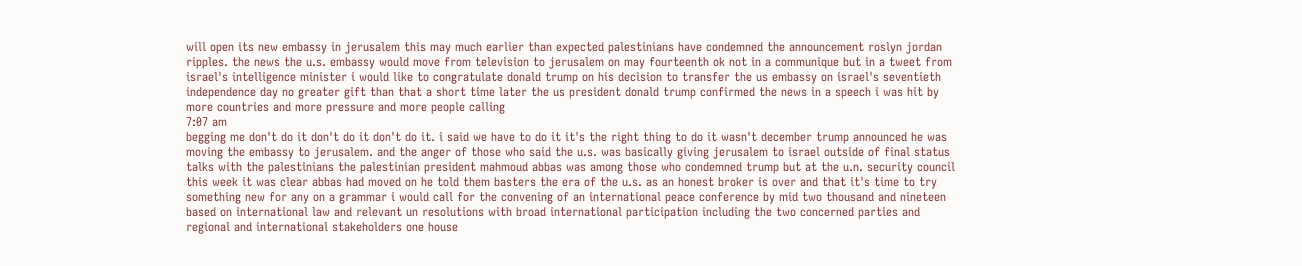will open its new embassy in jerusalem this may much earlier than expected palestinians have condemned the announcement roslyn jordan ripples. the news the u.s. embassy would move from television to jerusalem on may fourteenth ok not in a communique but in a tweet from israel's intelligence minister i would like to congratulate donald trump on his decision to transfer the us embassy on israel's seventieth independence day no greater gift than that a short time later the us president donald trump confirmed the news in a speech i was hit by more countries and more pressure and more people calling
7:07 am
begging me don't do it don't do it don't do it. i said we have to do it it's the right thing to do it wasn't december trump announced he was moving the embassy to jerusalem. and the anger of those who said the u.s. was basically giving jerusalem to israel outside of final status talks with the palestinians the palestinian president mahmoud abbas was among those who condemned trump but at the u.n. security council this week it was clear abbas had moved on he told them basters the era of the u.s. as an honest broker is over and that it's time to try something new for any on a grammar i would call for the convening of an international peace conference by mid two thousand and nineteen based on international law and relevant un resolutions with broad international participation including the two concerned parties and regional and international stakeholders one house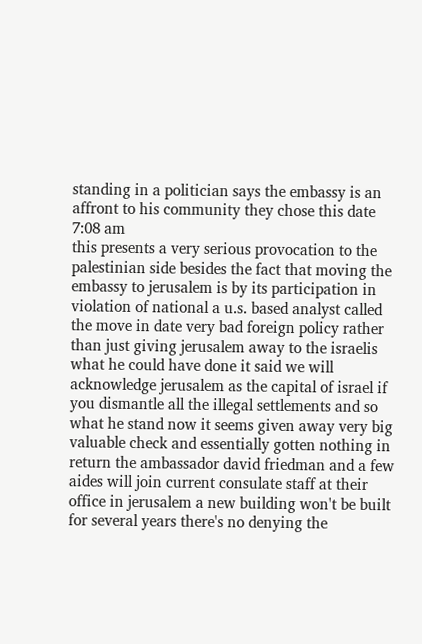standing in a politician says the embassy is an affront to his community they chose this date
7:08 am
this presents a very serious provocation to the palestinian side besides the fact that moving the embassy to jerusalem is by its participation in violation of national a u.s. based analyst called the move in date very bad foreign policy rather than just giving jerusalem away to the israelis what he could have done it said we will acknowledge jerusalem as the capital of israel if you dismantle all the illegal settlements and so what he stand now it seems given away very big valuable check and essentially gotten nothing in return the ambassador david friedman and a few aides will join current consulate staff at their office in jerusalem a new building won't be built for several years there's no denying the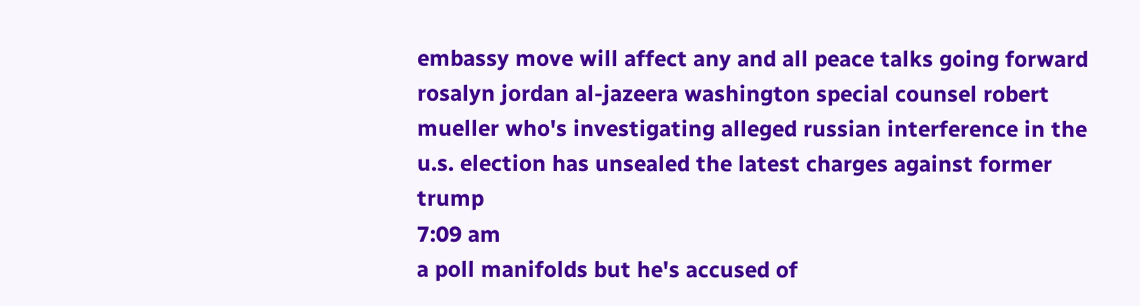embassy move will affect any and all peace talks going forward rosalyn jordan al-jazeera washington special counsel robert mueller who's investigating alleged russian interference in the u.s. election has unsealed the latest charges against former trump
7:09 am
a poll manifolds but he's accused of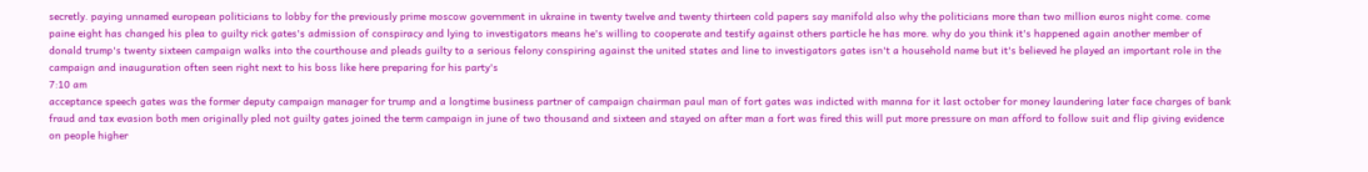secretly. paying unnamed european politicians to lobby for the previously prime moscow government in ukraine in twenty twelve and twenty thirteen cold papers say manifold also why the politicians more than two million euros night come. come paine eight has changed his plea to guilty rick gates's admission of conspiracy and lying to investigators means he's willing to cooperate and testify against others particle he has more. why do you think it's happened again another member of donald trump's twenty sixteen campaign walks into the courthouse and pleads guilty to a serious felony conspiring against the united states and line to investigators gates isn't a household name but it's believed he played an important role in the campaign and inauguration often seen right next to his boss like here preparing for his party's
7:10 am
acceptance speech gates was the former deputy campaign manager for trump and a longtime business partner of campaign chairman paul man of fort gates was indicted with manna for it last october for money laundering later face charges of bank fraud and tax evasion both men originally pled not guilty gates joined the term campaign in june of two thousand and sixteen and stayed on after man a fort was fired this will put more pressure on man afford to follow suit and flip giving evidence on people higher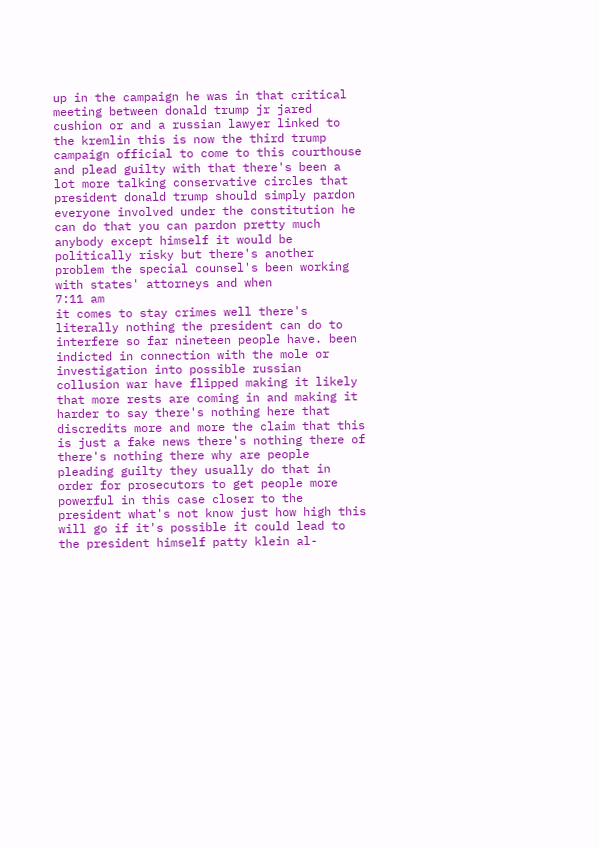up in the campaign he was in that critical meeting between donald trump jr jared cushion or and a russian lawyer linked to the kremlin this is now the third trump campaign official to come to this courthouse and plead guilty with that there's been a lot more talking conservative circles that president donald trump should simply pardon everyone involved under the constitution he can do that you can pardon pretty much anybody except himself it would be politically risky but there's another problem the special counsel's been working with states' attorneys and when
7:11 am
it comes to stay crimes well there's literally nothing the president can do to interfere so far nineteen people have. been indicted in connection with the mole or investigation into possible russian collusion war have flipped making it likely that more rests are coming in and making it harder to say there's nothing here that discredits more and more the claim that this is just a fake news there's nothing there of there's nothing there why are people pleading guilty they usually do that in order for prosecutors to get people more powerful in this case closer to the president what's not know just how high this will go if it's possible it could lead to the president himself patty klein al-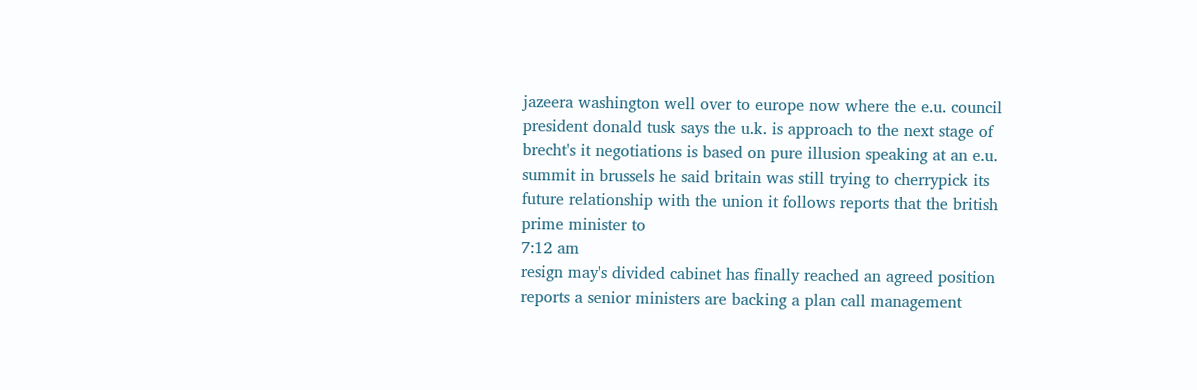jazeera washington well over to europe now where the e.u. council president donald tusk says the u.k. is approach to the next stage of brecht's it negotiations is based on pure illusion speaking at an e.u. summit in brussels he said britain was still trying to cherrypick its future relationship with the union it follows reports that the british prime minister to
7:12 am
resign may's divided cabinet has finally reached an agreed position reports a senior ministers are backing a plan call management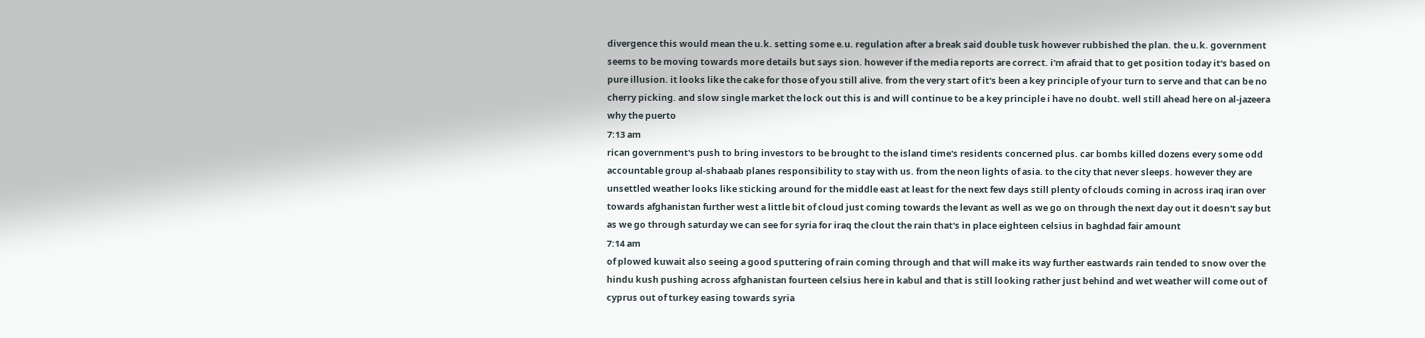divergence this would mean the u.k. setting some e.u. regulation after a break said double tusk however rubbished the plan. the u.k. government seems to be moving towards more details but says sion. however if the media reports are correct. i'm afraid that to get position today it's based on pure illusion. it looks like the cake for those of you still alive. from the very start of it's been a key principle of your turn to serve and that can be no cherry picking. and slow single market the lock out this is and will continue to be a key principle i have no doubt. well still ahead here on al-jazeera why the puerto
7:13 am
rican government's push to bring investors to be brought to the island time's residents concerned plus. car bombs killed dozens every some odd accountable group al-shabaab planes responsibility to stay with us. from the neon lights of asia. to the city that never sleeps. however they are unsettled weather looks like sticking around for the middle east at least for the next few days still plenty of clouds coming in across iraq iran over towards afghanistan further west a little bit of cloud just coming towards the levant as well as we go on through the next day out it doesn't say but as we go through saturday we can see for syria for iraq the clout the rain that's in place eighteen celsius in baghdad fair amount
7:14 am
of plowed kuwait also seeing a good sputtering of rain coming through and that will make its way further eastwards rain tended to snow over the hindu kush pushing across afghanistan fourteen celsius here in kabul and that is still looking rather just behind and wet weather will come out of cyprus out of turkey easing towards syria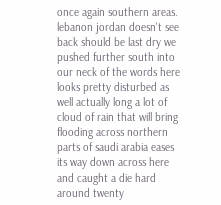once again southern areas. lebanon jordan doesn't see back should be last dry we pushed further south into our neck of the words here looks pretty disturbed as well actually long a lot of cloud of rain that will bring flooding across northern parts of saudi arabia eases its way down across here and caught a die hard around twenty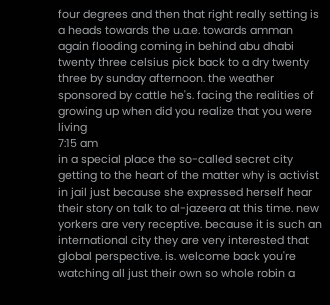four degrees and then that right really setting is a heads towards the u.a.e. towards amman again flooding coming in behind abu dhabi twenty three celsius pick back to a dry twenty three by sunday afternoon. the weather sponsored by cattle he's. facing the realities of growing up when did you realize that you were living
7:15 am
in a special place the so-called secret city getting to the heart of the matter why is activist in jail just because she expressed herself hear their story on talk to al-jazeera at this time. new yorkers are very receptive. because it is such an international city they are very interested that global perspective. is. welcome back you're watching all just their own so whole robin a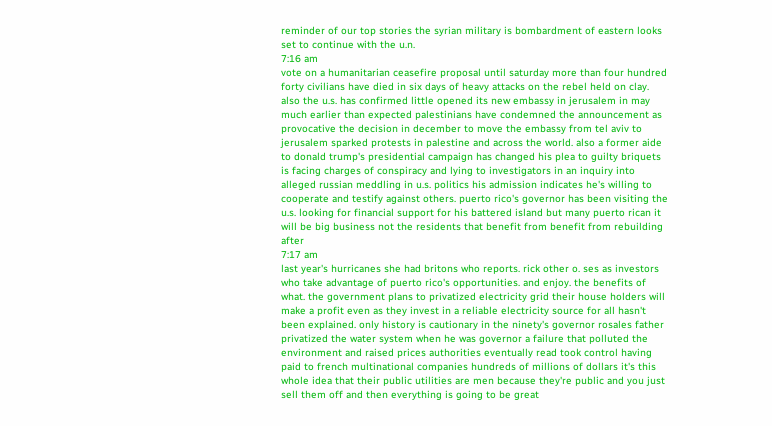reminder of our top stories the syrian military is bombardment of eastern looks set to continue with the u.n.
7:16 am
vote on a humanitarian ceasefire proposal until saturday more than four hundred forty civilians have died in six days of heavy attacks on the rebel held on clay. also the u.s. has confirmed little opened its new embassy in jerusalem in may much earlier than expected palestinians have condemned the announcement as provocative the decision in december to move the embassy from tel aviv to jerusalem sparked protests in palestine and across the world. also a former aide to donald trump's presidential campaign has changed his plea to guilty briquets is facing charges of conspiracy and lying to investigators in an inquiry into alleged russian meddling in u.s. politics his admission indicates he's willing to cooperate and testify against others. puerto rico's governor has been visiting the u.s. looking for financial support for his battered island but many puerto rican it will be big business not the residents that benefit from benefit from rebuilding after
7:17 am
last year's hurricanes she had britons who reports. rick other o. ses as investors who take advantage of puerto rico's opportunities. and enjoy. the benefits of what. the government plans to privatized electricity grid their house holders will make a profit even as they invest in a reliable electricity source for all hasn't been explained. only history is cautionary in the ninety's governor rosales father privatized the water system when he was governor a failure that polluted the environment and raised prices authorities eventually read took control having paid to french multinational companies hundreds of millions of dollars it's this whole idea that their public utilities are men because they're public and you just sell them off and then everything is going to be great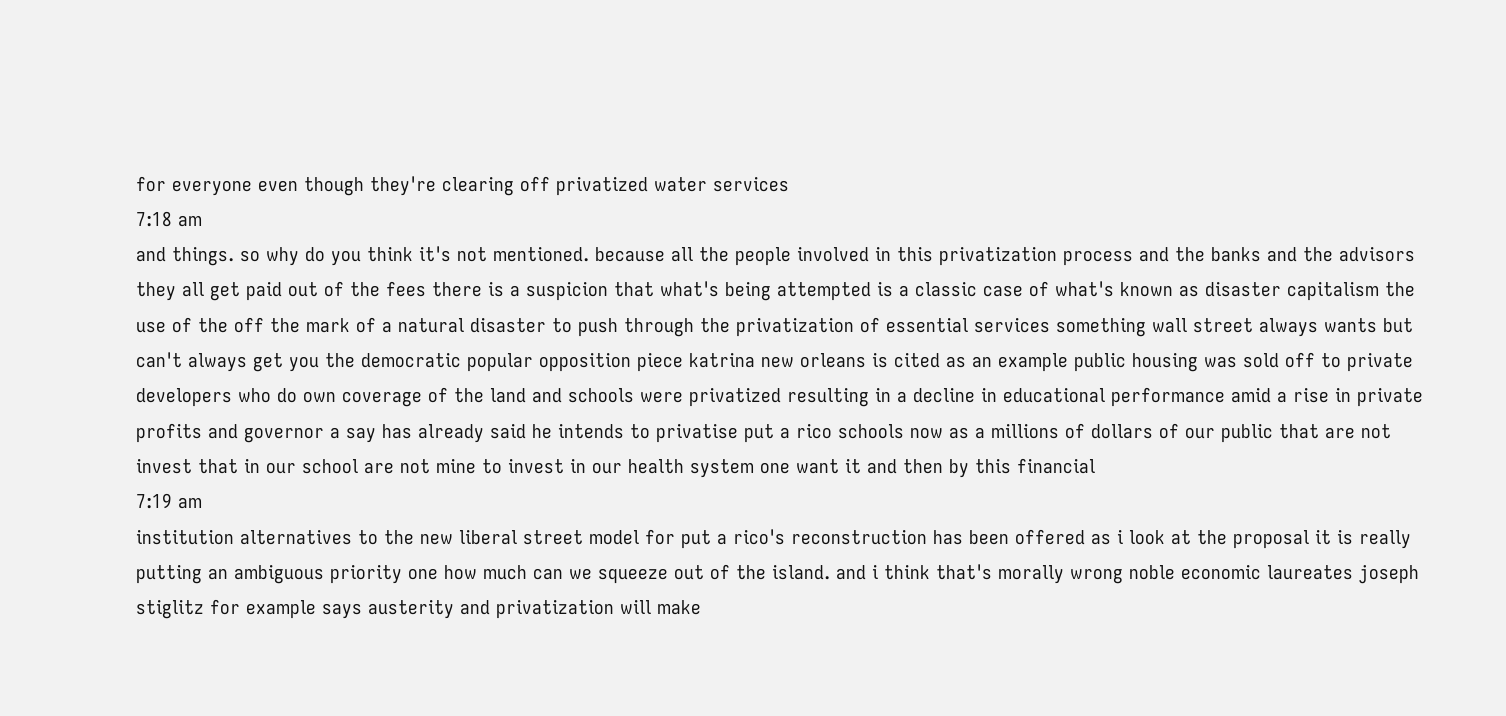for everyone even though they're clearing off privatized water services
7:18 am
and things. so why do you think it's not mentioned. because all the people involved in this privatization process and the banks and the advisors they all get paid out of the fees there is a suspicion that what's being attempted is a classic case of what's known as disaster capitalism the use of the off the mark of a natural disaster to push through the privatization of essential services something wall street always wants but can't always get you the democratic popular opposition piece katrina new orleans is cited as an example public housing was sold off to private developers who do own coverage of the land and schools were privatized resulting in a decline in educational performance amid a rise in private profits and governor a say has already said he intends to privatise put a rico schools now as a millions of dollars of our public that are not invest that in our school are not mine to invest in our health system one want it and then by this financial
7:19 am
institution alternatives to the new liberal street model for put a rico's reconstruction has been offered as i look at the proposal it is really putting an ambiguous priority one how much can we squeeze out of the island. and i think that's morally wrong noble economic laureates joseph stiglitz for example says austerity and privatization will make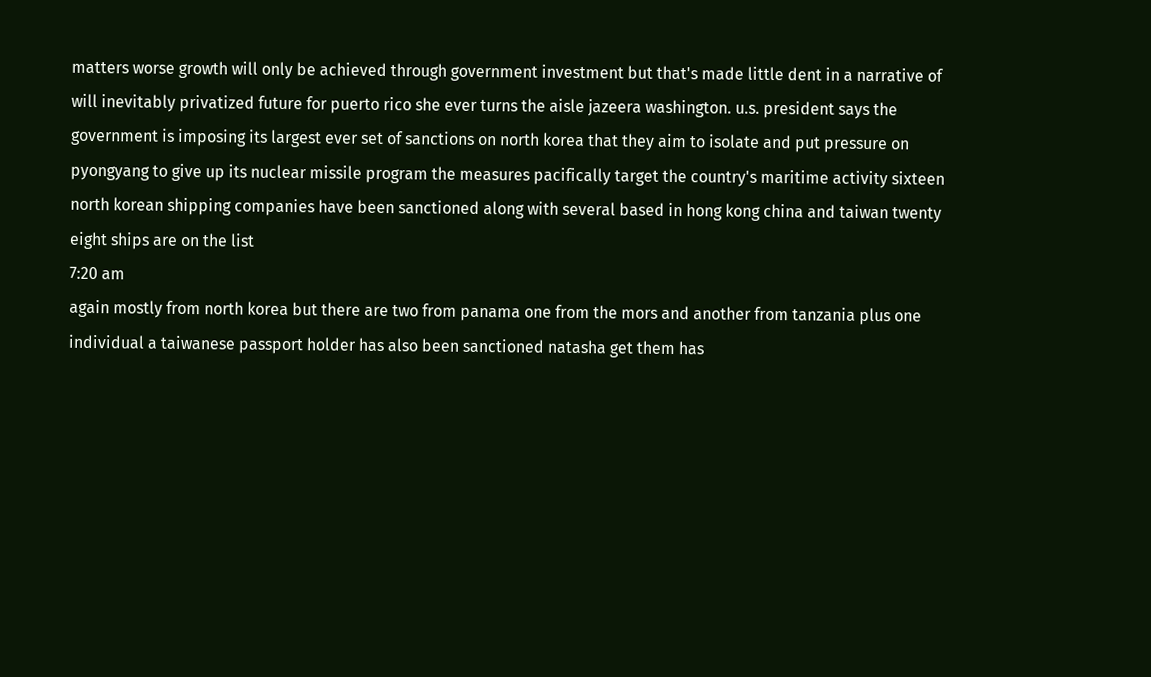matters worse growth will only be achieved through government investment but that's made little dent in a narrative of will inevitably privatized future for puerto rico she ever turns the aisle jazeera washington. u.s. president says the government is imposing its largest ever set of sanctions on north korea that they aim to isolate and put pressure on pyongyang to give up its nuclear missile program the measures pacifically target the country's maritime activity sixteen north korean shipping companies have been sanctioned along with several based in hong kong china and taiwan twenty eight ships are on the list
7:20 am
again mostly from north korea but there are two from panama one from the mors and another from tanzania plus one individual a taiwanese passport holder has also been sanctioned natasha get them has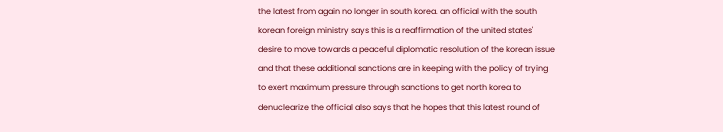the latest from again no longer in south korea. an official with the south korean foreign ministry says this is a reaffirmation of the united states' desire to move towards a peaceful diplomatic resolution of the korean issue and that these additional sanctions are in keeping with the policy of trying to exert maximum pressure through sanctions to get north korea to denuclearize the official also says that he hopes that this latest round of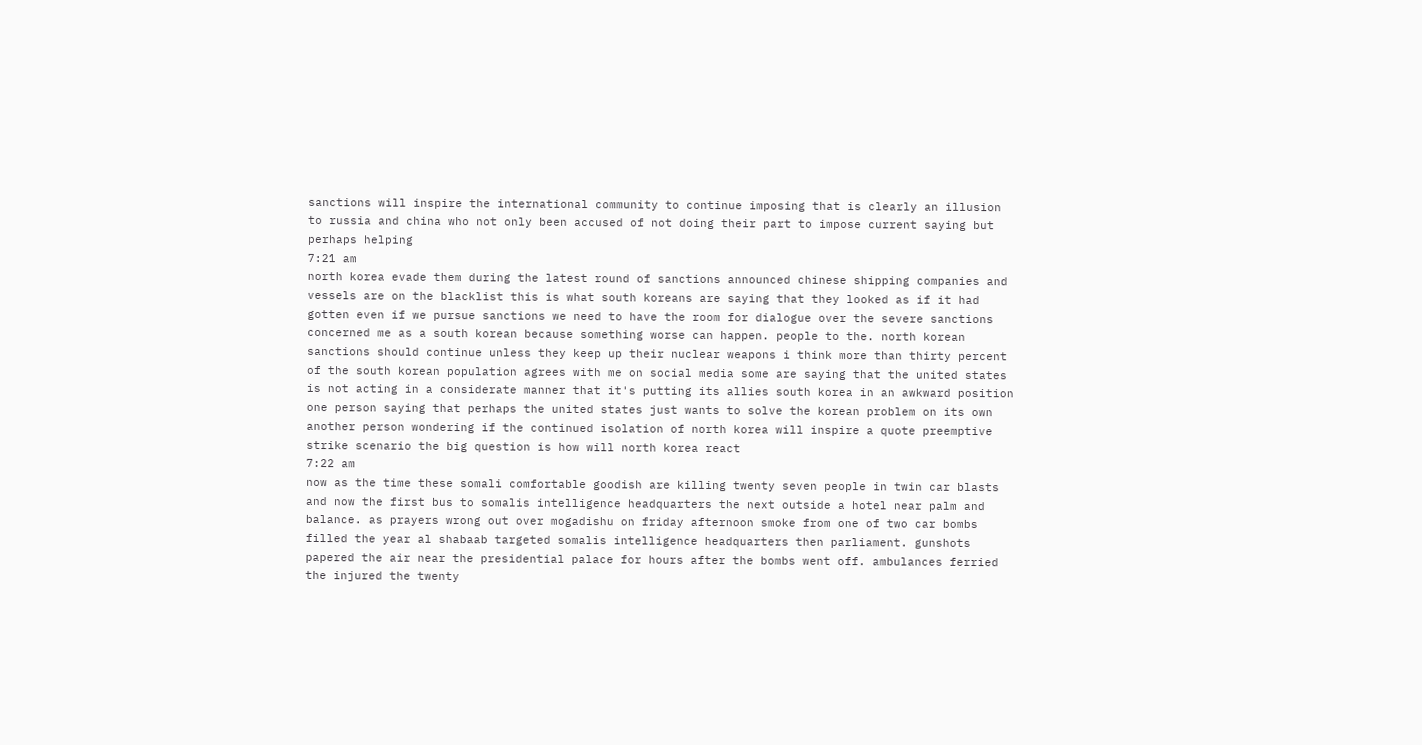sanctions will inspire the international community to continue imposing that is clearly an illusion to russia and china who not only been accused of not doing their part to impose current saying but perhaps helping
7:21 am
north korea evade them during the latest round of sanctions announced chinese shipping companies and vessels are on the blacklist this is what south koreans are saying that they looked as if it had gotten even if we pursue sanctions we need to have the room for dialogue over the severe sanctions concerned me as a south korean because something worse can happen. people to the. north korean sanctions should continue unless they keep up their nuclear weapons i think more than thirty percent of the south korean population agrees with me on social media some are saying that the united states is not acting in a considerate manner that it's putting its allies south korea in an awkward position one person saying that perhaps the united states just wants to solve the korean problem on its own another person wondering if the continued isolation of north korea will inspire a quote preemptive strike scenario the big question is how will north korea react
7:22 am
now as the time these somali comfortable goodish are killing twenty seven people in twin car blasts and now the first bus to somalis intelligence headquarters the next outside a hotel near palm and balance. as prayers wrong out over mogadishu on friday afternoon smoke from one of two car bombs filled the year al shabaab targeted somalis intelligence headquarters then parliament. gunshots papered the air near the presidential palace for hours after the bombs went off. ambulances ferried the injured the twenty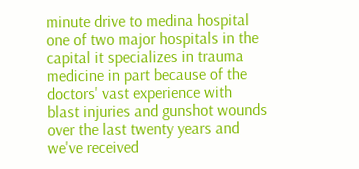minute drive to medina hospital one of two major hospitals in the capital it specializes in trauma medicine in part because of the doctors' vast experience with blast injuries and gunshot wounds over the last twenty years and we've received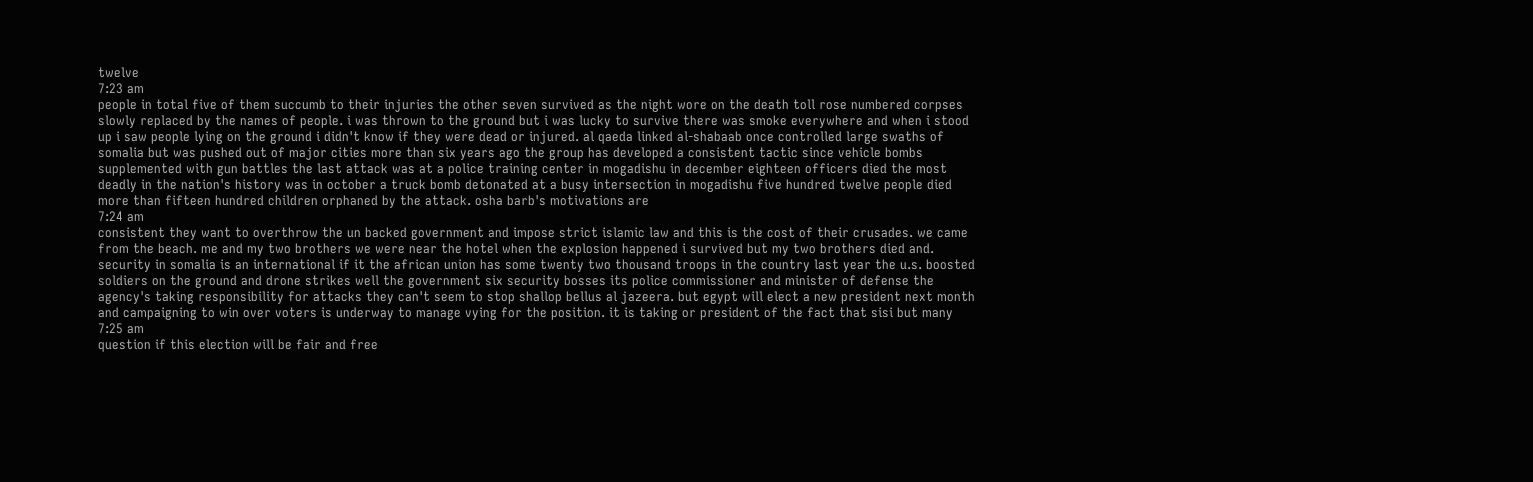twelve
7:23 am
people in total five of them succumb to their injuries the other seven survived as the night wore on the death toll rose numbered corpses slowly replaced by the names of people. i was thrown to the ground but i was lucky to survive there was smoke everywhere and when i stood up i saw people lying on the ground i didn't know if they were dead or injured. al qaeda linked al-shabaab once controlled large swaths of somalia but was pushed out of major cities more than six years ago the group has developed a consistent tactic since vehicle bombs supplemented with gun battles the last attack was at a police training center in mogadishu in december eighteen officers died the most deadly in the nation's history was in october a truck bomb detonated at a busy intersection in mogadishu five hundred twelve people died more than fifteen hundred children orphaned by the attack. osha barb's motivations are
7:24 am
consistent they want to overthrow the un backed government and impose strict islamic law and this is the cost of their crusades. we came from the beach. me and my two brothers we were near the hotel when the explosion happened i survived but my two brothers died and. security in somalia is an international if it the african union has some twenty two thousand troops in the country last year the u.s. boosted soldiers on the ground and drone strikes well the government six security bosses its police commissioner and minister of defense the agency's taking responsibility for attacks they can't seem to stop shallop bellus al jazeera. but egypt will elect a new president next month and campaigning to win over voters is underway to manage vying for the position. it is taking or president of the fact that sisi but many
7:25 am
question if this election will be fair and free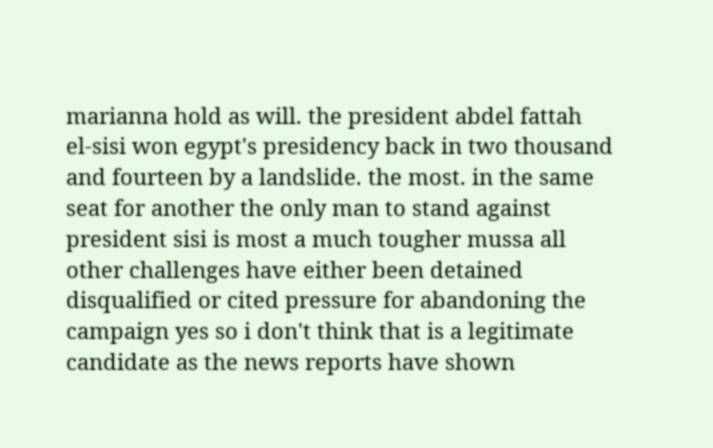marianna hold as will. the president abdel fattah el-sisi won egypt's presidency back in two thousand and fourteen by a landslide. the most. in the same seat for another the only man to stand against president sisi is most a much tougher mussa all other challenges have either been detained disqualified or cited pressure for abandoning the campaign yes so i don't think that is a legitimate candidate as the news reports have shown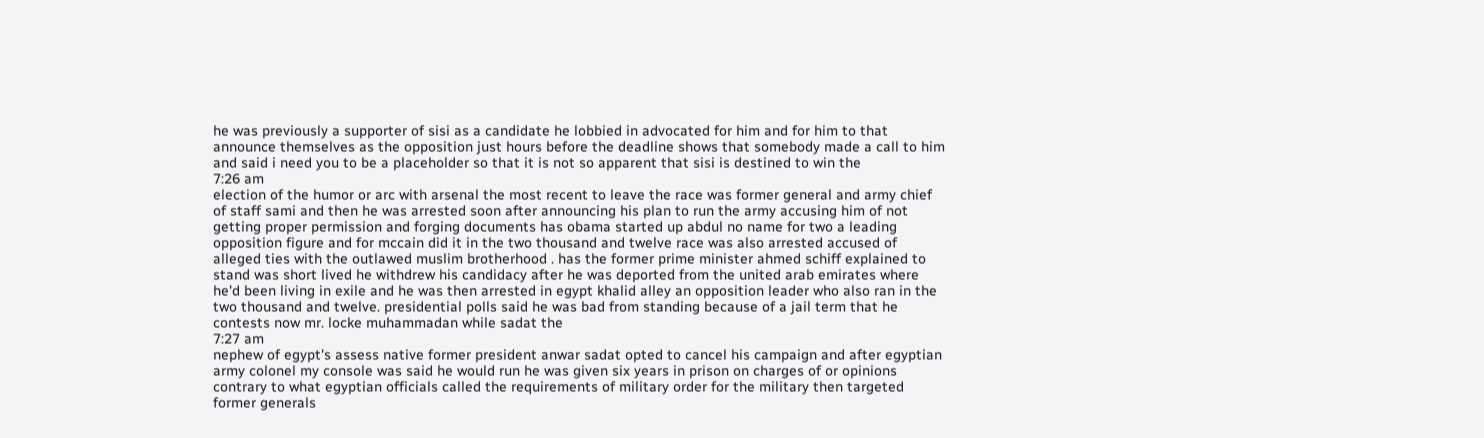he was previously a supporter of sisi as a candidate he lobbied in advocated for him and for him to that announce themselves as the opposition just hours before the deadline shows that somebody made a call to him and said i need you to be a placeholder so that it is not so apparent that sisi is destined to win the
7:26 am
election of the humor or arc with arsenal the most recent to leave the race was former general and army chief of staff sami and then he was arrested soon after announcing his plan to run the army accusing him of not getting proper permission and forging documents has obama started up abdul no name for two a leading opposition figure and for mccain did it in the two thousand and twelve race was also arrested accused of alleged ties with the outlawed muslim brotherhood . has the former prime minister ahmed schiff explained to stand was short lived he withdrew his candidacy after he was deported from the united arab emirates where he'd been living in exile and he was then arrested in egypt khalid alley an opposition leader who also ran in the two thousand and twelve. presidential polls said he was bad from standing because of a jail term that he contests now mr. locke muhammadan while sadat the
7:27 am
nephew of egypt's assess native former president anwar sadat opted to cancel his campaign and after egyptian army colonel my console was said he would run he was given six years in prison on charges of or opinions contrary to what egyptian officials called the requirements of military order for the military then targeted former generals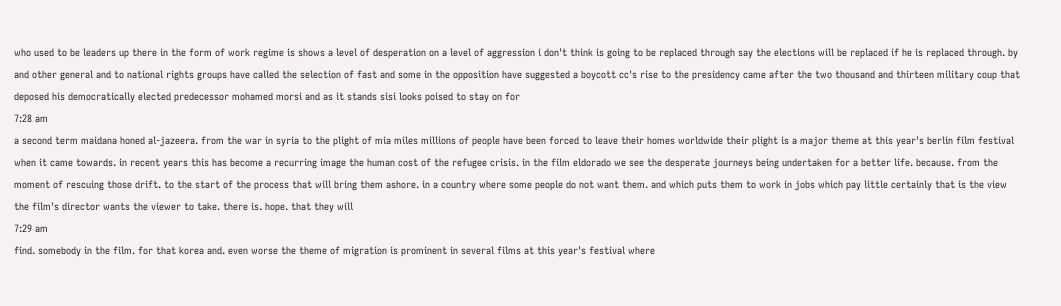who used to be leaders up there in the form of work regime is shows a level of desperation on a level of aggression i don't think is going to be replaced through say the elections will be replaced if he is replaced through. by and other general and to national rights groups have called the selection of fast and some in the opposition have suggested a boycott cc's rise to the presidency came after the two thousand and thirteen military coup that deposed his democratically elected predecessor mohamed morsi and as it stands sisi looks poised to stay on for
7:28 am
a second term maidana honed al-jazeera. from the war in syria to the plight of mia miles millions of people have been forced to leave their homes worldwide their plight is a major theme at this year's berlin film festival when it came towards. in recent years this has become a recurring image the human cost of the refugee crisis. in the film eldorado we see the desperate journeys being undertaken for a better life. because. from the moment of rescuing those drift. to the start of the process that will bring them ashore. in a country where some people do not want them. and which puts them to work in jobs which pay little certainly that is the view the film's director wants the viewer to take. there is. hope. that they will
7:29 am
find. somebody in the film. for that korea and. even worse the theme of migration is prominent in several films at this year's festival where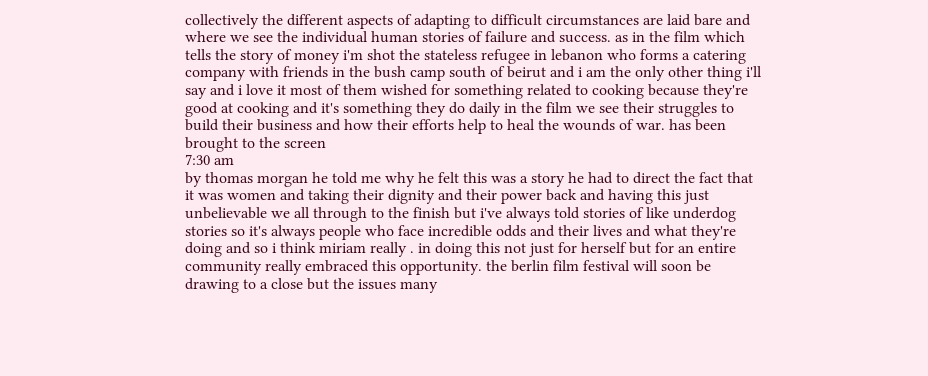collectively the different aspects of adapting to difficult circumstances are laid bare and where we see the individual human stories of failure and success. as in the film which tells the story of money i'm shot the stateless refugee in lebanon who forms a catering company with friends in the bush camp south of beirut and i am the only other thing i'll say and i love it most of them wished for something related to cooking because they're good at cooking and it's something they do daily in the film we see their struggles to build their business and how their efforts help to heal the wounds of war. has been brought to the screen
7:30 am
by thomas morgan he told me why he felt this was a story he had to direct the fact that it was women and taking their dignity and their power back and having this just unbelievable we all through to the finish but i've always told stories of like underdog stories so it's always people who face incredible odds and their lives and what they're doing and so i think miriam really . in doing this not just for herself but for an entire community really embraced this opportunity. the berlin film festival will soon be drawing to a close but the issues many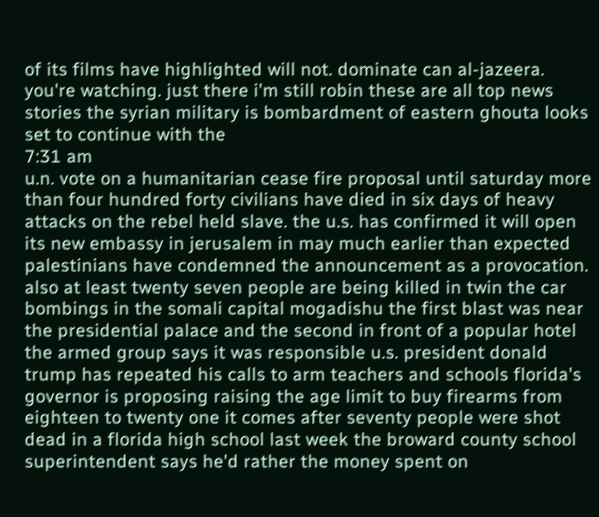of its films have highlighted will not. dominate can al-jazeera. you're watching. just there i'm still robin these are all top news stories the syrian military is bombardment of eastern ghouta looks set to continue with the
7:31 am
u.n. vote on a humanitarian cease fire proposal until saturday more than four hundred forty civilians have died in six days of heavy attacks on the rebel held slave. the u.s. has confirmed it will open its new embassy in jerusalem in may much earlier than expected palestinians have condemned the announcement as a provocation. also at least twenty seven people are being killed in twin the car bombings in the somali capital mogadishu the first blast was near the presidential palace and the second in front of a popular hotel the armed group says it was responsible u.s. president donald trump has repeated his calls to arm teachers and schools florida's governor is proposing raising the age limit to buy firearms from eighteen to twenty one it comes after seventy people were shot dead in a florida high school last week the broward county school superintendent says he'd rather the money spent on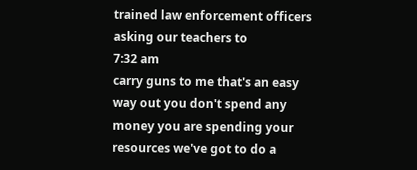trained law enforcement officers asking our teachers to
7:32 am
carry guns to me that's an easy way out you don't spend any money you are spending your resources we've got to do a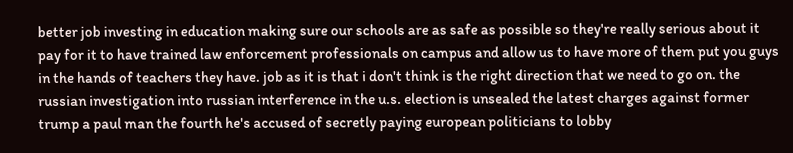better job investing in education making sure our schools are as safe as possible so they're really serious about it pay for it to have trained law enforcement professionals on campus and allow us to have more of them put you guys in the hands of teachers they have. job as it is that i don't think is the right direction that we need to go on. the russian investigation into russian interference in the u.s. election is unsealed the latest charges against former trump a paul man the fourth he's accused of secretly paying european politicians to lobby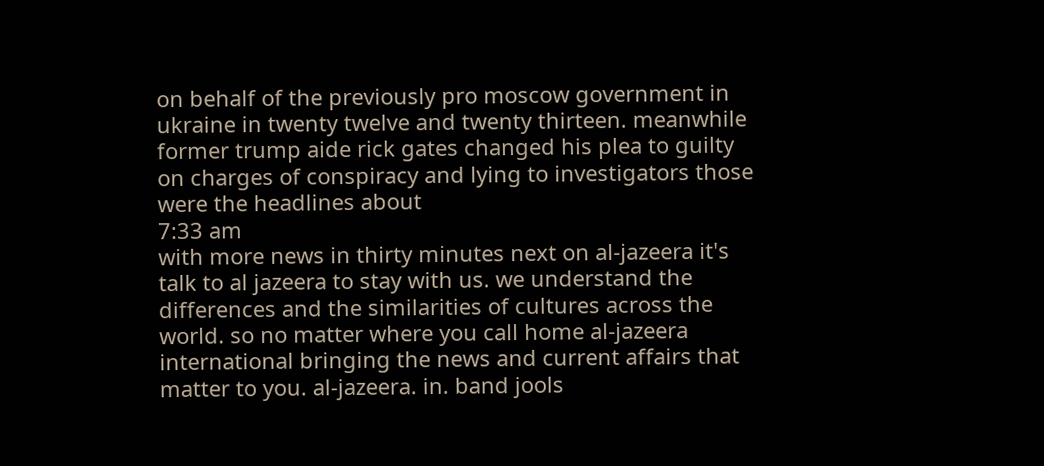on behalf of the previously pro moscow government in ukraine in twenty twelve and twenty thirteen. meanwhile former trump aide rick gates changed his plea to guilty on charges of conspiracy and lying to investigators those were the headlines about
7:33 am
with more news in thirty minutes next on al-jazeera it's talk to al jazeera to stay with us. we understand the differences and the similarities of cultures across the world. so no matter where you call home al-jazeera international bringing the news and current affairs that matter to you. al-jazeera. in. band jools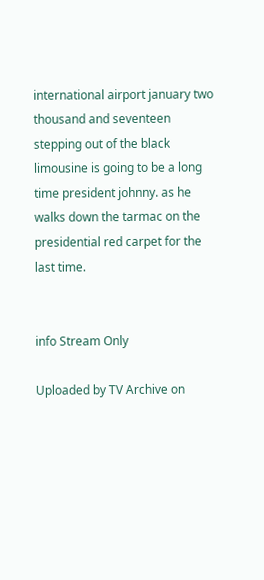international airport january two thousand and seventeen stepping out of the black limousine is going to be a long time president johnny. as he walks down the tarmac on the presidential red carpet for the last time.


info Stream Only

Uploaded by TV Archive on